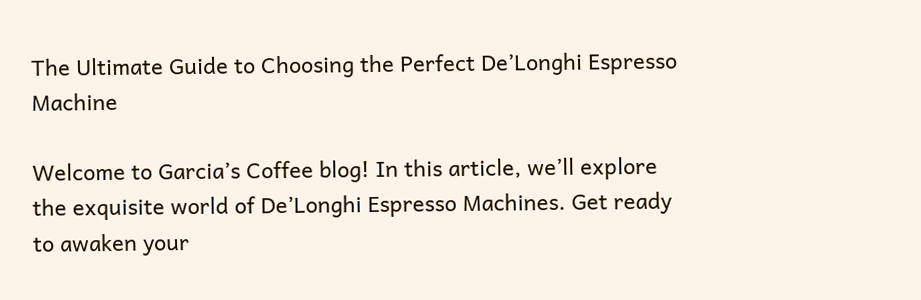The Ultimate Guide to Choosing the Perfect De’Longhi Espresso Machine

Welcome to Garcia’s Coffee blog! In this article, we’ll explore the exquisite world of De’Longhi Espresso Machines. Get ready to awaken your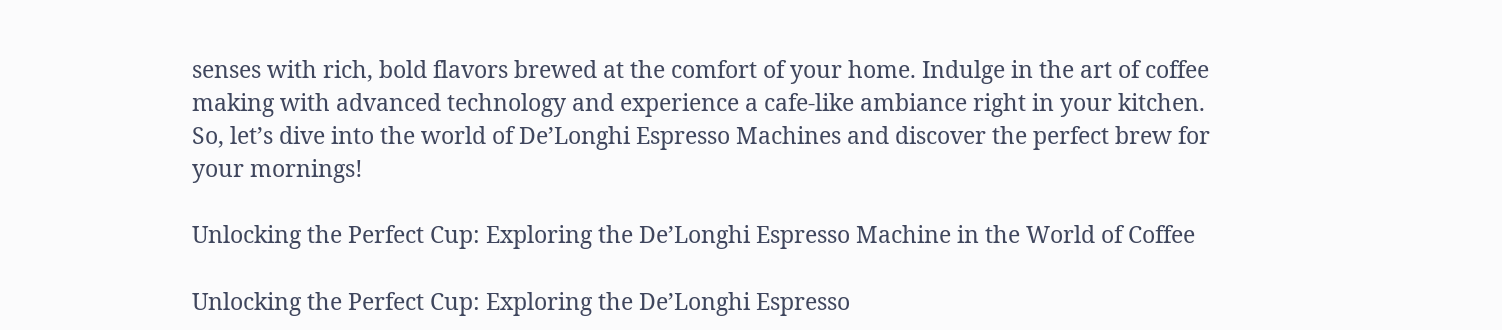senses with rich, bold flavors brewed at the comfort of your home. Indulge in the art of coffee making with advanced technology and experience a cafe-like ambiance right in your kitchen. So, let’s dive into the world of De’Longhi Espresso Machines and discover the perfect brew for your mornings!

Unlocking the Perfect Cup: Exploring the De’Longhi Espresso Machine in the World of Coffee

Unlocking the Perfect Cup: Exploring the De’Longhi Espresso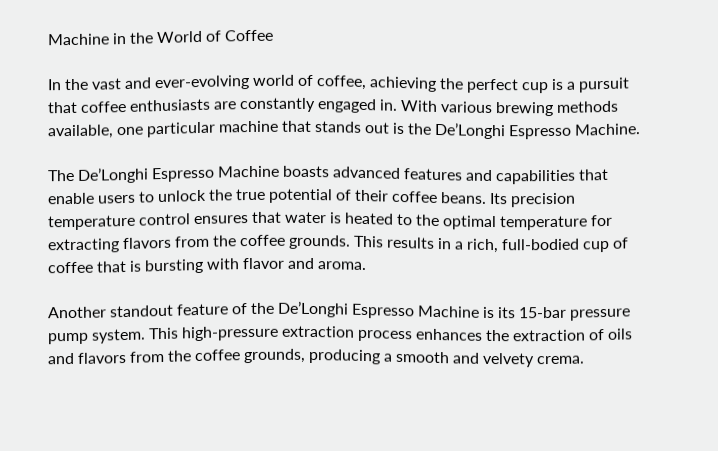Machine in the World of Coffee

In the vast and ever-evolving world of coffee, achieving the perfect cup is a pursuit that coffee enthusiasts are constantly engaged in. With various brewing methods available, one particular machine that stands out is the De’Longhi Espresso Machine.

The De’Longhi Espresso Machine boasts advanced features and capabilities that enable users to unlock the true potential of their coffee beans. Its precision temperature control ensures that water is heated to the optimal temperature for extracting flavors from the coffee grounds. This results in a rich, full-bodied cup of coffee that is bursting with flavor and aroma.

Another standout feature of the De’Longhi Espresso Machine is its 15-bar pressure pump system. This high-pressure extraction process enhances the extraction of oils and flavors from the coffee grounds, producing a smooth and velvety crema.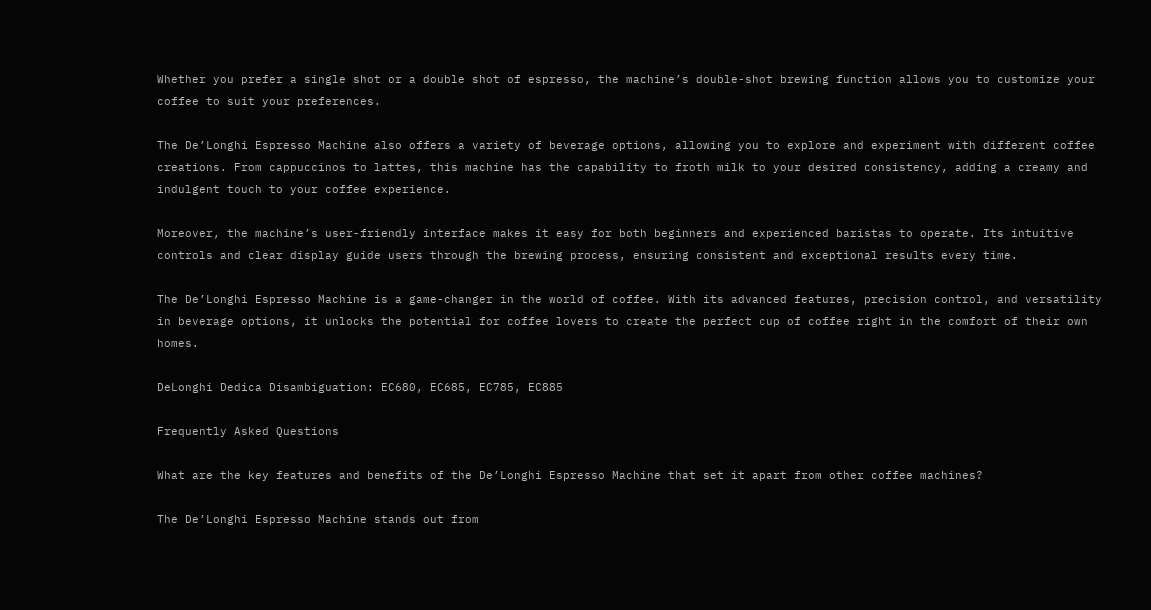Whether you prefer a single shot or a double shot of espresso, the machine’s double-shot brewing function allows you to customize your coffee to suit your preferences.

The De’Longhi Espresso Machine also offers a variety of beverage options, allowing you to explore and experiment with different coffee creations. From cappuccinos to lattes, this machine has the capability to froth milk to your desired consistency, adding a creamy and indulgent touch to your coffee experience.

Moreover, the machine’s user-friendly interface makes it easy for both beginners and experienced baristas to operate. Its intuitive controls and clear display guide users through the brewing process, ensuring consistent and exceptional results every time.

The De’Longhi Espresso Machine is a game-changer in the world of coffee. With its advanced features, precision control, and versatility in beverage options, it unlocks the potential for coffee lovers to create the perfect cup of coffee right in the comfort of their own homes.

DeLonghi Dedica Disambiguation: EC680, EC685, EC785, EC885

Frequently Asked Questions

What are the key features and benefits of the De’Longhi Espresso Machine that set it apart from other coffee machines?

The De’Longhi Espresso Machine stands out from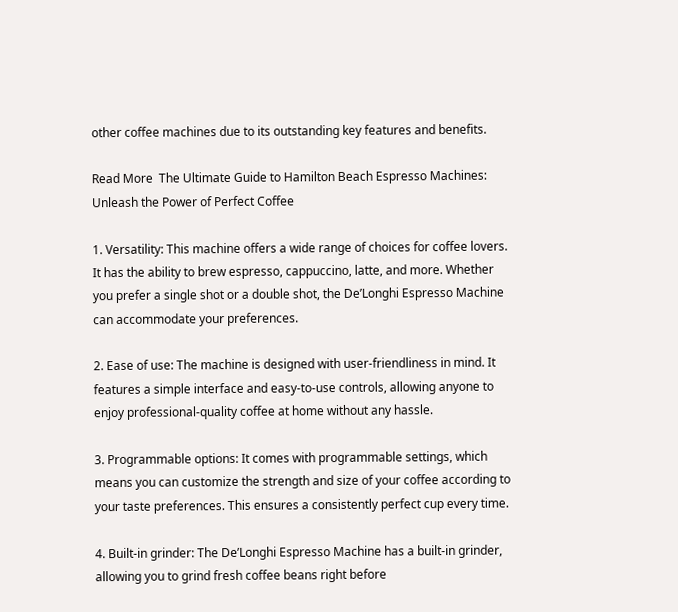other coffee machines due to its outstanding key features and benefits.

Read More  The Ultimate Guide to Hamilton Beach Espresso Machines: Unleash the Power of Perfect Coffee

1. Versatility: This machine offers a wide range of choices for coffee lovers. It has the ability to brew espresso, cappuccino, latte, and more. Whether you prefer a single shot or a double shot, the De’Longhi Espresso Machine can accommodate your preferences.

2. Ease of use: The machine is designed with user-friendliness in mind. It features a simple interface and easy-to-use controls, allowing anyone to enjoy professional-quality coffee at home without any hassle.

3. Programmable options: It comes with programmable settings, which means you can customize the strength and size of your coffee according to your taste preferences. This ensures a consistently perfect cup every time.

4. Built-in grinder: The De’Longhi Espresso Machine has a built-in grinder, allowing you to grind fresh coffee beans right before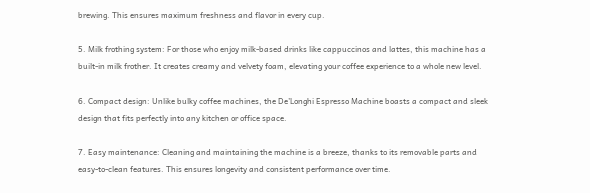brewing. This ensures maximum freshness and flavor in every cup.

5. Milk frothing system: For those who enjoy milk-based drinks like cappuccinos and lattes, this machine has a built-in milk frother. It creates creamy and velvety foam, elevating your coffee experience to a whole new level.

6. Compact design: Unlike bulky coffee machines, the De’Longhi Espresso Machine boasts a compact and sleek design that fits perfectly into any kitchen or office space.

7. Easy maintenance: Cleaning and maintaining the machine is a breeze, thanks to its removable parts and easy-to-clean features. This ensures longevity and consistent performance over time.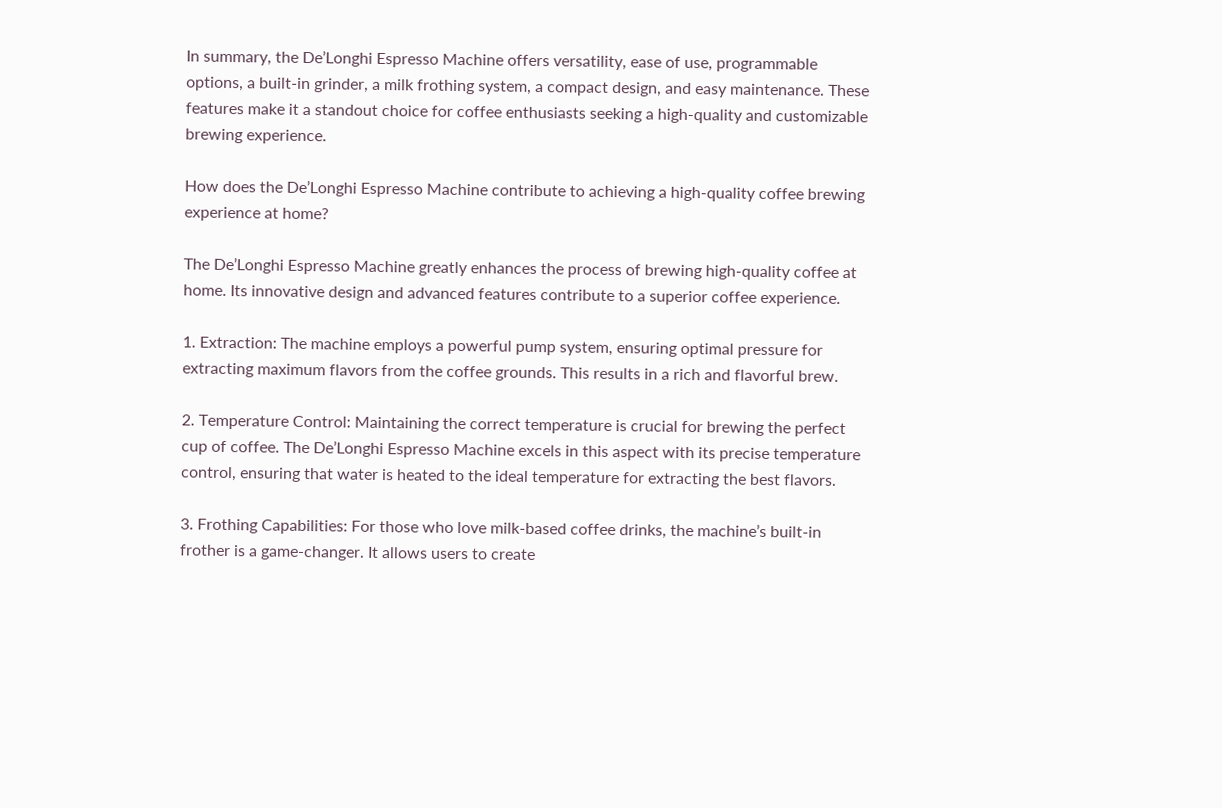In summary, the De’Longhi Espresso Machine offers versatility, ease of use, programmable options, a built-in grinder, a milk frothing system, a compact design, and easy maintenance. These features make it a standout choice for coffee enthusiasts seeking a high-quality and customizable brewing experience.

How does the De’Longhi Espresso Machine contribute to achieving a high-quality coffee brewing experience at home?

The De’Longhi Espresso Machine greatly enhances the process of brewing high-quality coffee at home. Its innovative design and advanced features contribute to a superior coffee experience.

1. Extraction: The machine employs a powerful pump system, ensuring optimal pressure for extracting maximum flavors from the coffee grounds. This results in a rich and flavorful brew.

2. Temperature Control: Maintaining the correct temperature is crucial for brewing the perfect cup of coffee. The De’Longhi Espresso Machine excels in this aspect with its precise temperature control, ensuring that water is heated to the ideal temperature for extracting the best flavors.

3. Frothing Capabilities: For those who love milk-based coffee drinks, the machine’s built-in frother is a game-changer. It allows users to create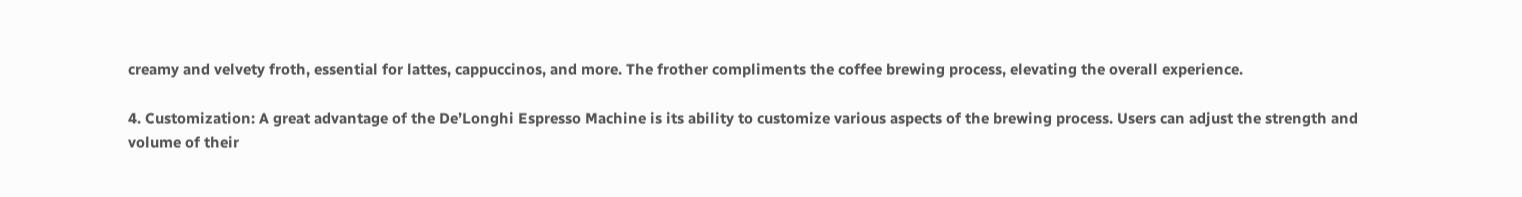creamy and velvety froth, essential for lattes, cappuccinos, and more. The frother compliments the coffee brewing process, elevating the overall experience.

4. Customization: A great advantage of the De’Longhi Espresso Machine is its ability to customize various aspects of the brewing process. Users can adjust the strength and volume of their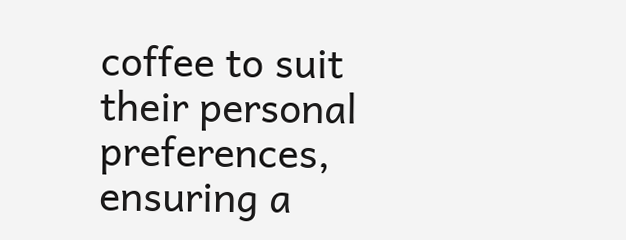coffee to suit their personal preferences, ensuring a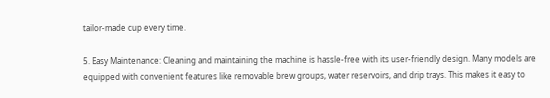tailor-made cup every time.

5. Easy Maintenance: Cleaning and maintaining the machine is hassle-free with its user-friendly design. Many models are equipped with convenient features like removable brew groups, water reservoirs, and drip trays. This makes it easy to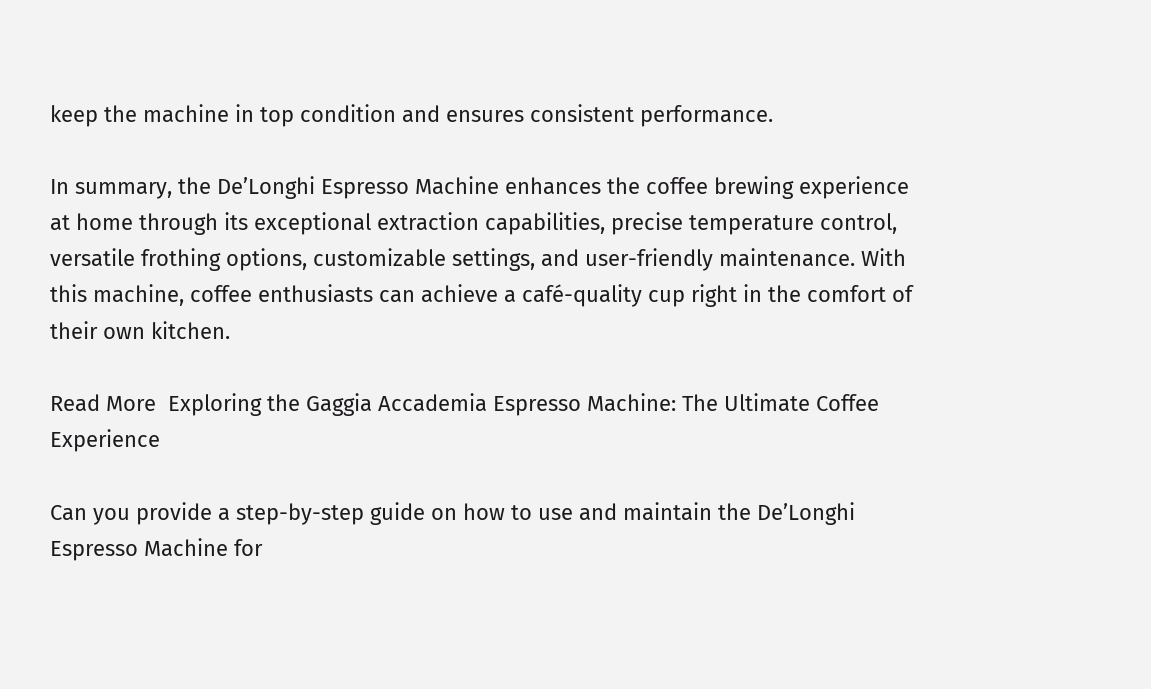keep the machine in top condition and ensures consistent performance.

In summary, the De’Longhi Espresso Machine enhances the coffee brewing experience at home through its exceptional extraction capabilities, precise temperature control, versatile frothing options, customizable settings, and user-friendly maintenance. With this machine, coffee enthusiasts can achieve a café-quality cup right in the comfort of their own kitchen.

Read More  Exploring the Gaggia Accademia Espresso Machine: The Ultimate Coffee Experience

Can you provide a step-by-step guide on how to use and maintain the De’Longhi Espresso Machine for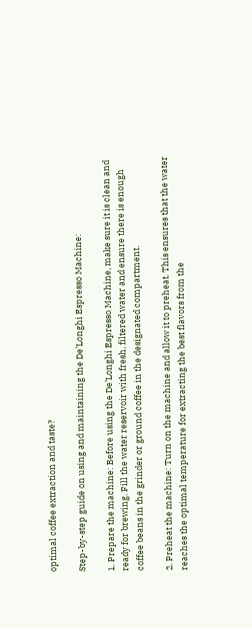optimal coffee extraction and taste?

Step-by-step guide on using and maintaining the De’Longhi Espresso Machine:

1. Prepare the machine: Before using the De’Longhi Espresso Machine, make sure it is clean and ready for brewing. Fill the water reservoir with fresh, filtered water and ensure there is enough coffee beans in the grinder or ground coffee in the designated compartment.

2. Preheat the machine: Turn on the machine and allow it to preheat. This ensures that the water reaches the optimal temperature for extracting the best flavors from the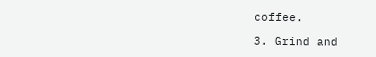coffee.

3. Grind and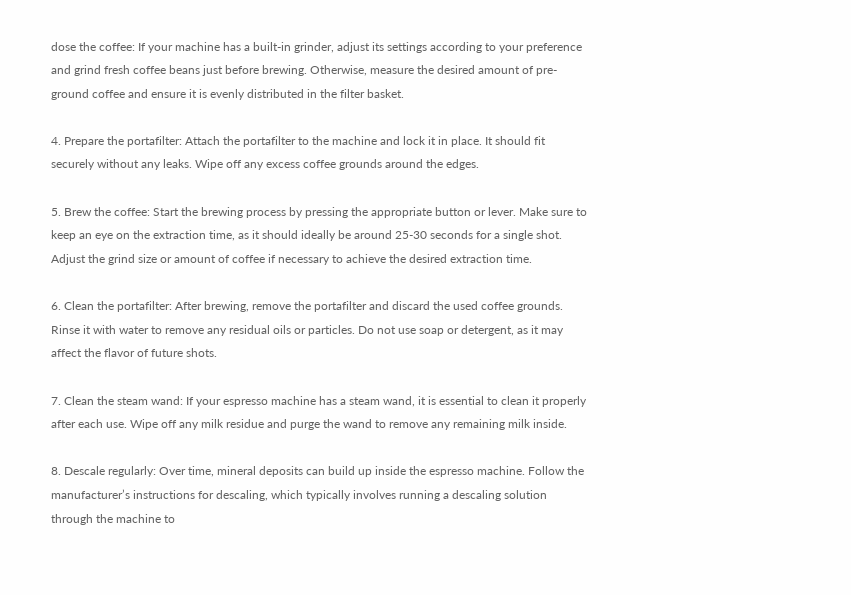dose the coffee: If your machine has a built-in grinder, adjust its settings according to your preference and grind fresh coffee beans just before brewing. Otherwise, measure the desired amount of pre-ground coffee and ensure it is evenly distributed in the filter basket.

4. Prepare the portafilter: Attach the portafilter to the machine and lock it in place. It should fit securely without any leaks. Wipe off any excess coffee grounds around the edges.

5. Brew the coffee: Start the brewing process by pressing the appropriate button or lever. Make sure to keep an eye on the extraction time, as it should ideally be around 25-30 seconds for a single shot. Adjust the grind size or amount of coffee if necessary to achieve the desired extraction time.

6. Clean the portafilter: After brewing, remove the portafilter and discard the used coffee grounds. Rinse it with water to remove any residual oils or particles. Do not use soap or detergent, as it may affect the flavor of future shots.

7. Clean the steam wand: If your espresso machine has a steam wand, it is essential to clean it properly after each use. Wipe off any milk residue and purge the wand to remove any remaining milk inside.

8. Descale regularly: Over time, mineral deposits can build up inside the espresso machine. Follow the manufacturer’s instructions for descaling, which typically involves running a descaling solution through the machine to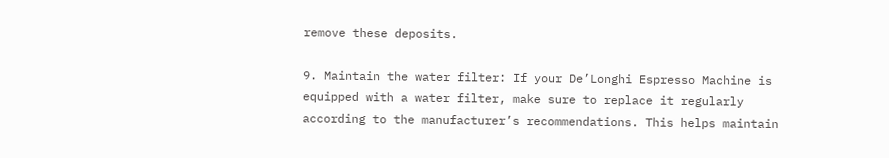remove these deposits.

9. Maintain the water filter: If your De’Longhi Espresso Machine is equipped with a water filter, make sure to replace it regularly according to the manufacturer’s recommendations. This helps maintain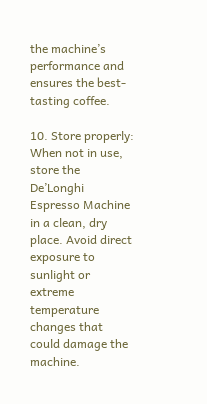the machine’s performance and ensures the best-tasting coffee.

10. Store properly: When not in use, store the De’Longhi Espresso Machine in a clean, dry place. Avoid direct exposure to sunlight or extreme temperature changes that could damage the machine.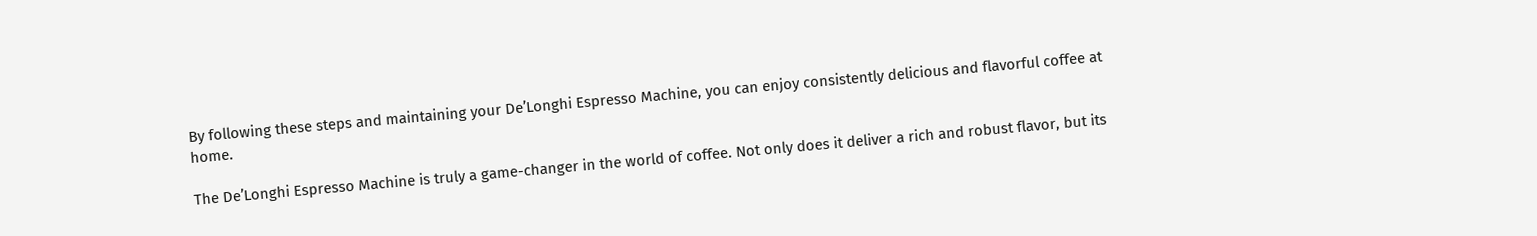By following these steps and maintaining your De’Longhi Espresso Machine, you can enjoy consistently delicious and flavorful coffee at home.

The De’Longhi Espresso Machine is truly a game-changer in the world of coffee. Not only does it deliver a rich and robust flavor, but its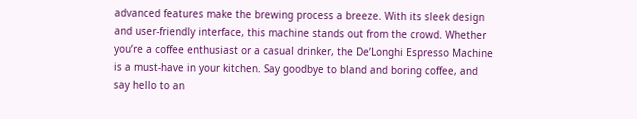advanced features make the brewing process a breeze. With its sleek design and user-friendly interface, this machine stands out from the crowd. Whether you’re a coffee enthusiast or a casual drinker, the De’Longhi Espresso Machine is a must-have in your kitchen. Say goodbye to bland and boring coffee, and say hello to an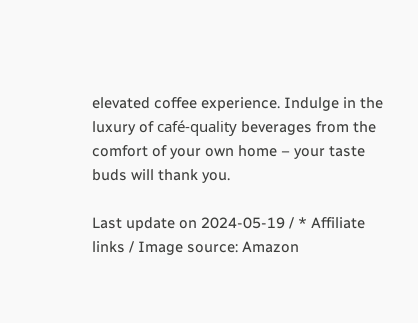elevated coffee experience. Indulge in the luxury of café-quality beverages from the comfort of your own home – your taste buds will thank you.

Last update on 2024-05-19 / * Affiliate links / Image source: Amazon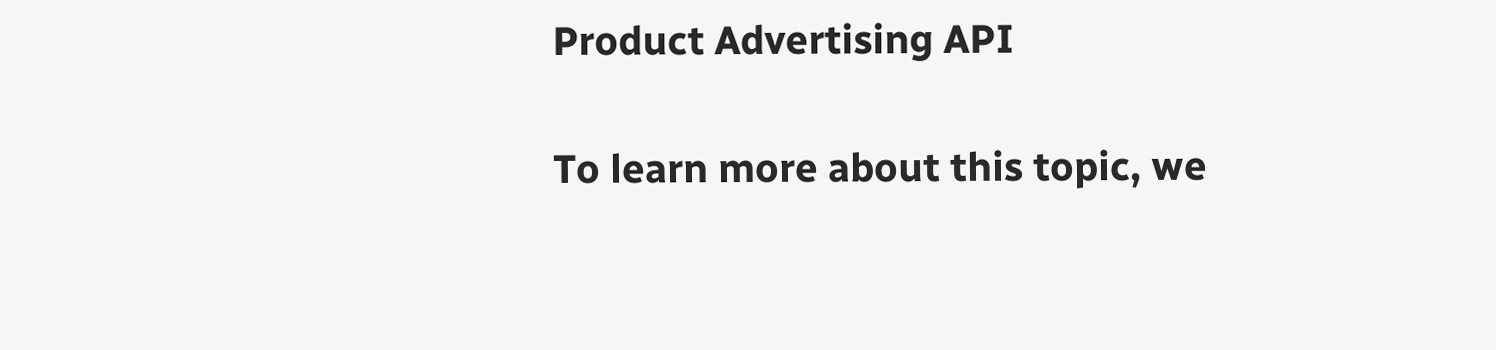Product Advertising API

To learn more about this topic, we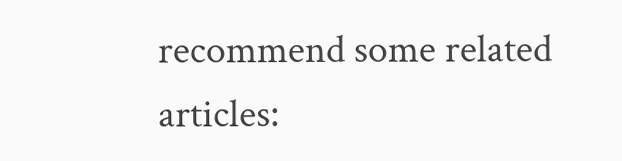recommend some related articles: